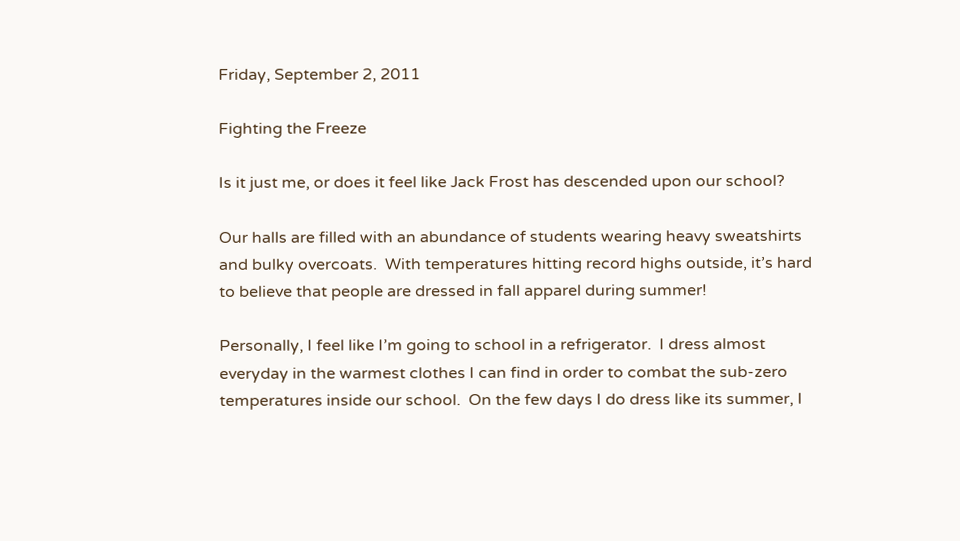Friday, September 2, 2011

Fighting the Freeze

Is it just me, or does it feel like Jack Frost has descended upon our school?

Our halls are filled with an abundance of students wearing heavy sweatshirts and bulky overcoats.  With temperatures hitting record highs outside, it’s hard to believe that people are dressed in fall apparel during summer!

Personally, I feel like I’m going to school in a refrigerator.  I dress almost everyday in the warmest clothes I can find in order to combat the sub-zero temperatures inside our school.  On the few days I do dress like its summer, I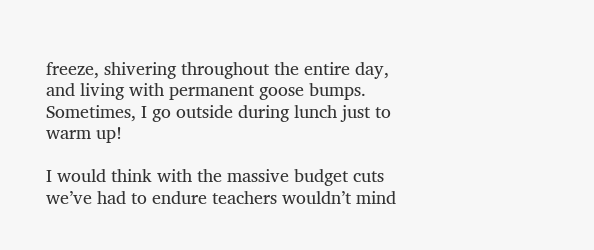freeze, shivering throughout the entire day, and living with permanent goose bumps. Sometimes, I go outside during lunch just to warm up!

I would think with the massive budget cuts we’ve had to endure teachers wouldn’t mind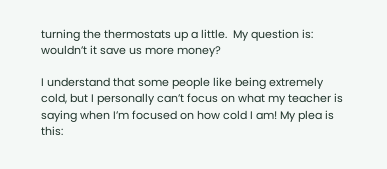turning the thermostats up a little.  My question is: wouldn’t it save us more money?

I understand that some people like being extremely cold, but I personally can’t focus on what my teacher is saying when I’m focused on how cold I am! My plea is this: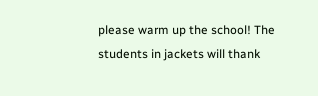please warm up the school! The students in jackets will thank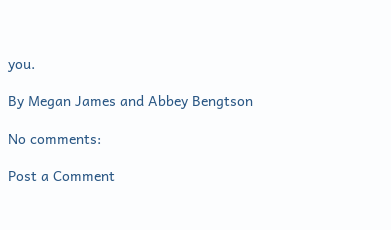you.

By Megan James and Abbey Bengtson

No comments:

Post a Comment